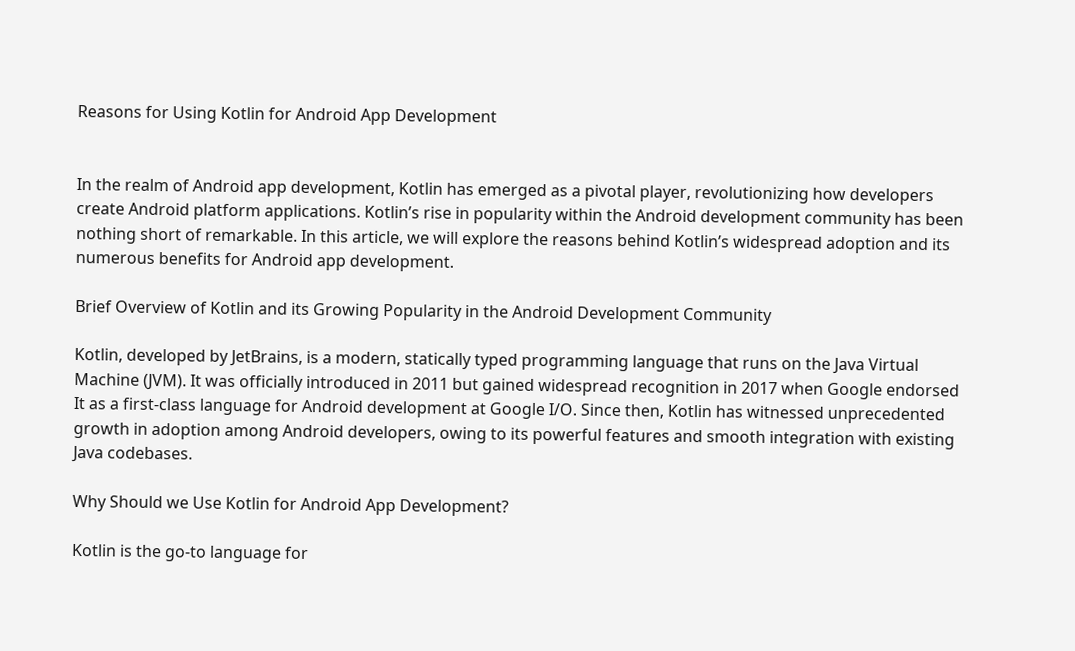Reasons for Using Kotlin for Android App Development


In the realm of Android app development, Kotlin has emerged as a pivotal player, revolutionizing how developers create Android platform applications. Kotlin’s rise in popularity within the Android development community has been nothing short of remarkable. In this article, we will explore the reasons behind Kotlin’s widespread adoption and its numerous benefits for Android app development.

Brief Overview of Kotlin and its Growing Popularity in the Android Development Community

Kotlin, developed by JetBrains, is a modern, statically typed programming language that runs on the Java Virtual Machine (JVM). It was officially introduced in 2011 but gained widespread recognition in 2017 when Google endorsed It as a first-class language for Android development at Google I/O. Since then, Kotlin has witnessed unprecedented growth in adoption among Android developers, owing to its powerful features and smooth integration with existing Java codebases.

Why Should we Use Kotlin for Android App Development?

Kotlin is the go-to language for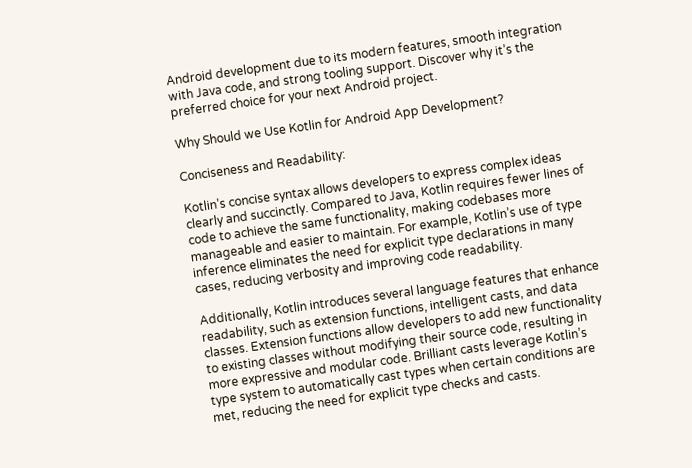Android development due to its modern features, smooth integration with Java code, and strong tooling support. Discover why it’s the preferred choice for your next Android project.

Why Should we Use Kotlin for Android App Development?

Conciseness and Readability:

Kotlin’s concise syntax allows developers to express complex ideas clearly and succinctly. Compared to Java, Kotlin requires fewer lines of code to achieve the same functionality, making codebases more manageable and easier to maintain. For example, Kotlin’s use of type inference eliminates the need for explicit type declarations in many cases, reducing verbosity and improving code readability.

Additionally, Kotlin introduces several language features that enhance readability, such as extension functions, intelligent casts, and data classes. Extension functions allow developers to add new functionality to existing classes without modifying their source code, resulting in more expressive and modular code. Brilliant casts leverage Kotlin’s type system to automatically cast types when certain conditions are met, reducing the need for explicit type checks and casts.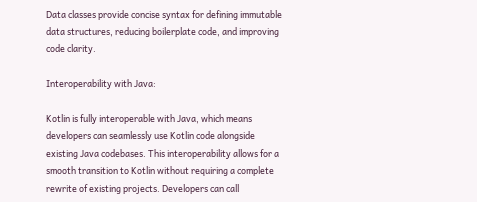Data classes provide concise syntax for defining immutable data structures, reducing boilerplate code, and improving code clarity.

Interoperability with Java:

Kotlin is fully interoperable with Java, which means developers can seamlessly use Kotlin code alongside existing Java codebases. This interoperability allows for a smooth transition to Kotlin without requiring a complete rewrite of existing projects. Developers can call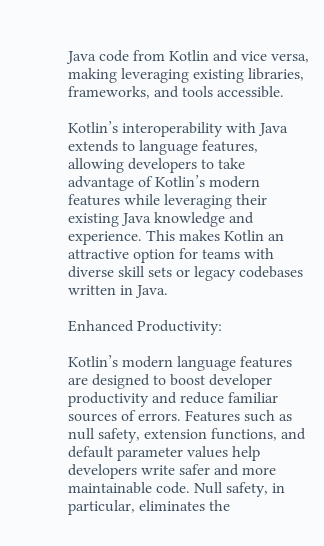Java code from Kotlin and vice versa, making leveraging existing libraries, frameworks, and tools accessible.

Kotlin’s interoperability with Java extends to language features, allowing developers to take advantage of Kotlin’s modern features while leveraging their existing Java knowledge and experience. This makes Kotlin an attractive option for teams with diverse skill sets or legacy codebases written in Java.

Enhanced Productivity:

Kotlin’s modern language features are designed to boost developer productivity and reduce familiar sources of errors. Features such as null safety, extension functions, and default parameter values help developers write safer and more maintainable code. Null safety, in particular, eliminates the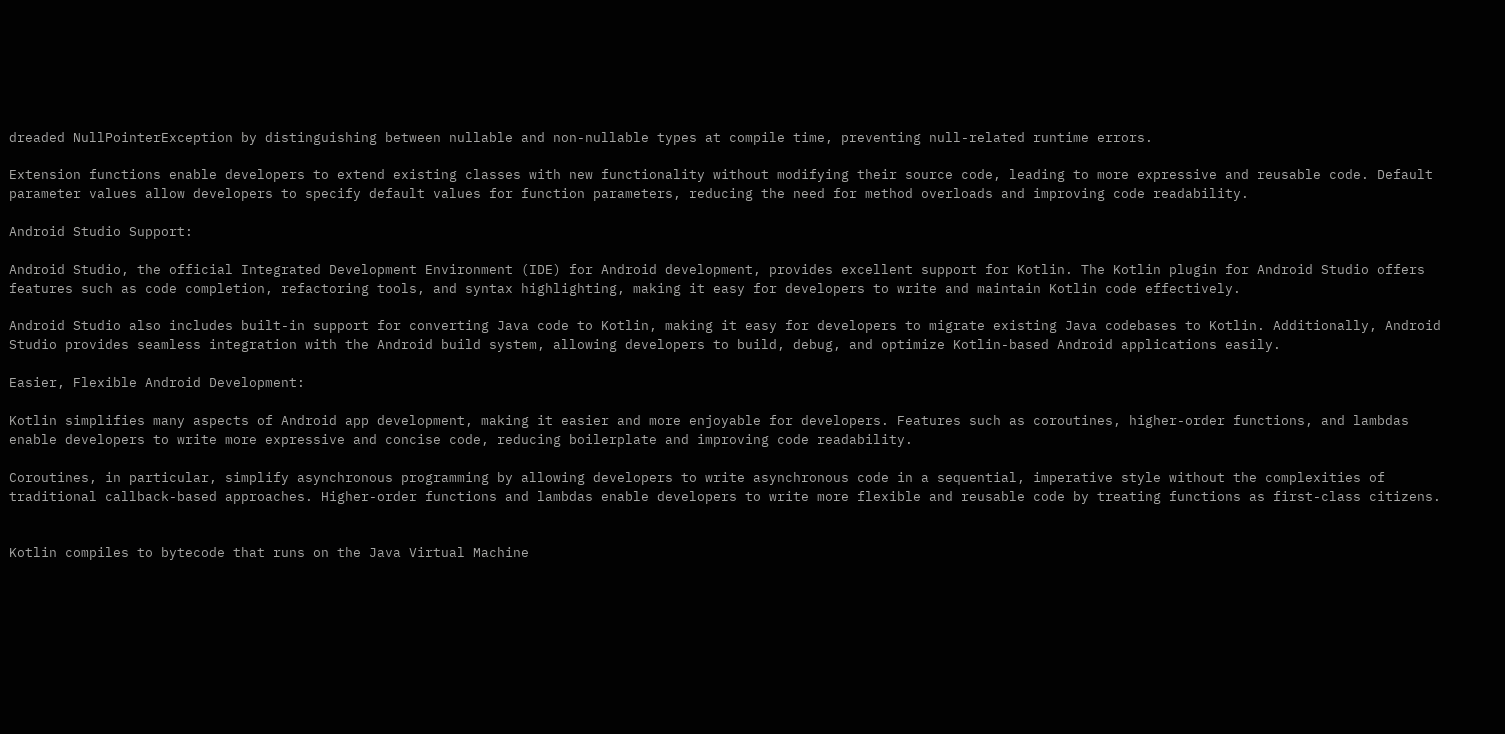dreaded NullPointerException by distinguishing between nullable and non-nullable types at compile time, preventing null-related runtime errors.

Extension functions enable developers to extend existing classes with new functionality without modifying their source code, leading to more expressive and reusable code. Default parameter values allow developers to specify default values for function parameters, reducing the need for method overloads and improving code readability.

Android Studio Support:

Android Studio, the official Integrated Development Environment (IDE) for Android development, provides excellent support for Kotlin. The Kotlin plugin for Android Studio offers features such as code completion, refactoring tools, and syntax highlighting, making it easy for developers to write and maintain Kotlin code effectively.

Android Studio also includes built-in support for converting Java code to Kotlin, making it easy for developers to migrate existing Java codebases to Kotlin. Additionally, Android Studio provides seamless integration with the Android build system, allowing developers to build, debug, and optimize Kotlin-based Android applications easily.

Easier, Flexible Android Development:

Kotlin simplifies many aspects of Android app development, making it easier and more enjoyable for developers. Features such as coroutines, higher-order functions, and lambdas enable developers to write more expressive and concise code, reducing boilerplate and improving code readability.

Coroutines, in particular, simplify asynchronous programming by allowing developers to write asynchronous code in a sequential, imperative style without the complexities of traditional callback-based approaches. Higher-order functions and lambdas enable developers to write more flexible and reusable code by treating functions as first-class citizens.


Kotlin compiles to bytecode that runs on the Java Virtual Machine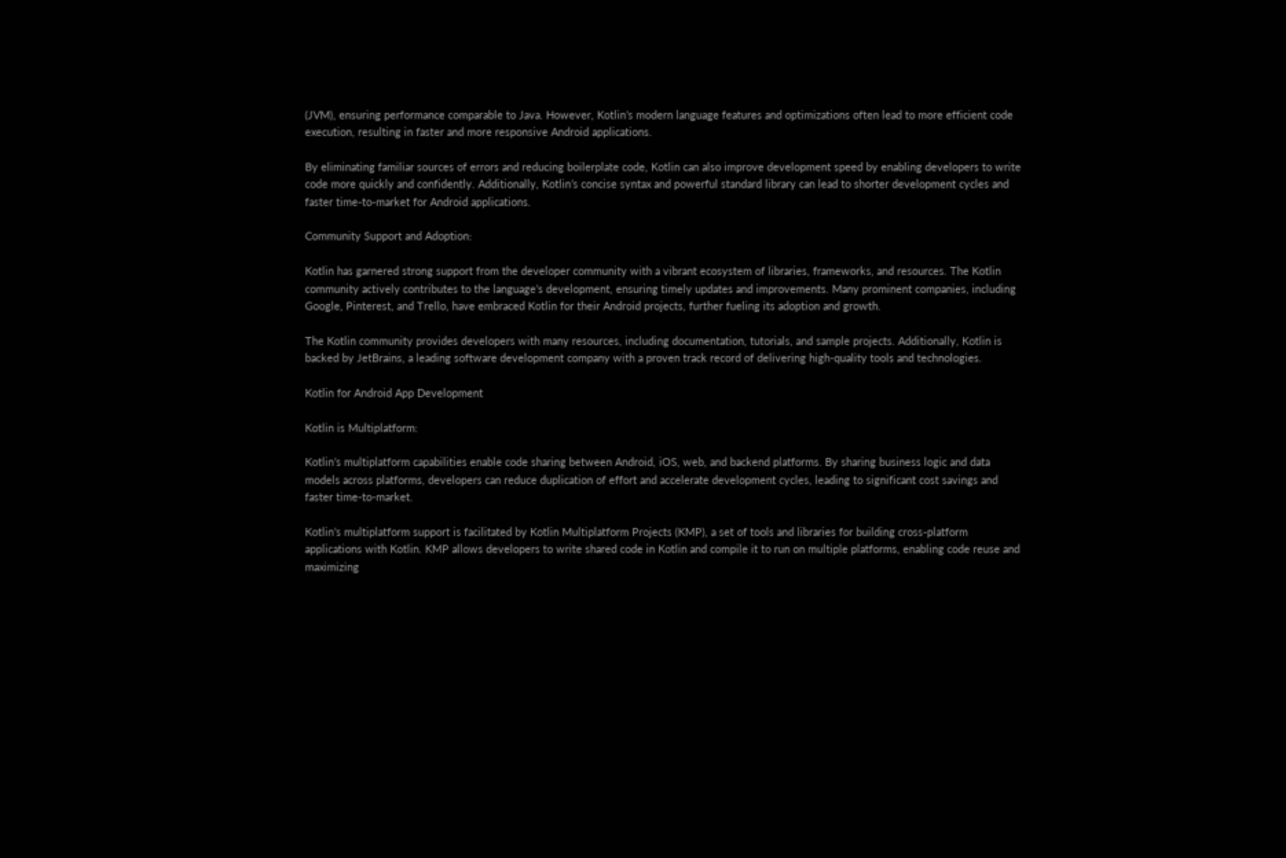(JVM), ensuring performance comparable to Java. However, Kotlin’s modern language features and optimizations often lead to more efficient code execution, resulting in faster and more responsive Android applications.

By eliminating familiar sources of errors and reducing boilerplate code, Kotlin can also improve development speed by enabling developers to write code more quickly and confidently. Additionally, Kotlin’s concise syntax and powerful standard library can lead to shorter development cycles and faster time-to-market for Android applications.

Community Support and Adoption:

Kotlin has garnered strong support from the developer community with a vibrant ecosystem of libraries, frameworks, and resources. The Kotlin community actively contributes to the language’s development, ensuring timely updates and improvements. Many prominent companies, including Google, Pinterest, and Trello, have embraced Kotlin for their Android projects, further fueling its adoption and growth.

The Kotlin community provides developers with many resources, including documentation, tutorials, and sample projects. Additionally, Kotlin is backed by JetBrains, a leading software development company with a proven track record of delivering high-quality tools and technologies.

Kotlin for Android App Development

Kotlin is Multiplatform:

Kotlin’s multiplatform capabilities enable code sharing between Android, iOS, web, and backend platforms. By sharing business logic and data models across platforms, developers can reduce duplication of effort and accelerate development cycles, leading to significant cost savings and faster time-to-market.

Kotlin’s multiplatform support is facilitated by Kotlin Multiplatform Projects (KMP), a set of tools and libraries for building cross-platform applications with Kotlin. KMP allows developers to write shared code in Kotlin and compile it to run on multiple platforms, enabling code reuse and maximizing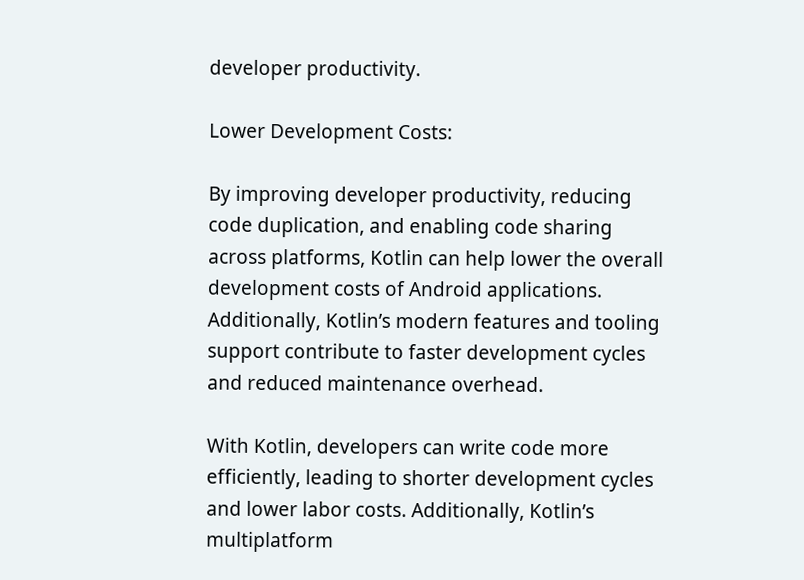developer productivity.

Lower Development Costs:

By improving developer productivity, reducing code duplication, and enabling code sharing across platforms, Kotlin can help lower the overall development costs of Android applications. Additionally, Kotlin’s modern features and tooling support contribute to faster development cycles and reduced maintenance overhead.

With Kotlin, developers can write code more efficiently, leading to shorter development cycles and lower labor costs. Additionally, Kotlin’s multiplatform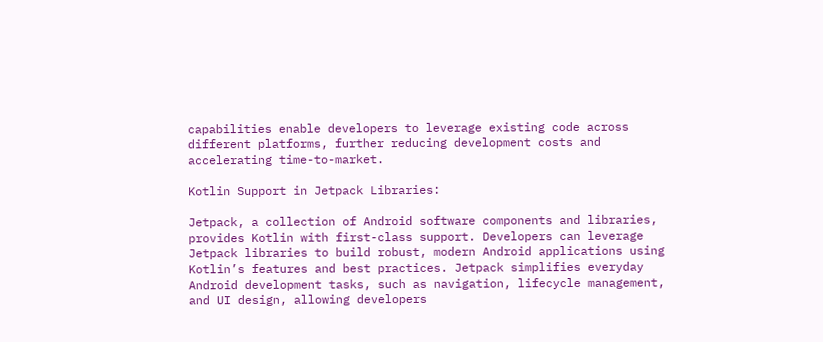capabilities enable developers to leverage existing code across different platforms, further reducing development costs and accelerating time-to-market.

Kotlin Support in Jetpack Libraries:

Jetpack, a collection of Android software components and libraries, provides Kotlin with first-class support. Developers can leverage Jetpack libraries to build robust, modern Android applications using Kotlin’s features and best practices. Jetpack simplifies everyday Android development tasks, such as navigation, lifecycle management, and UI design, allowing developers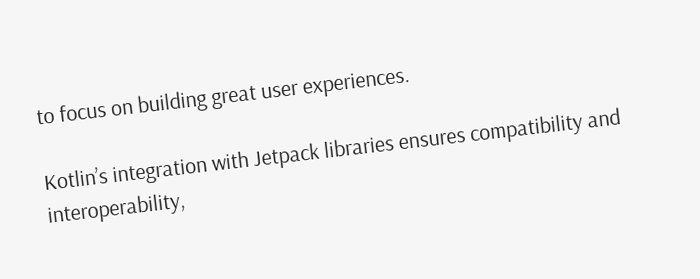to focus on building great user experiences.

Kotlin’s integration with Jetpack libraries ensures compatibility and interoperability,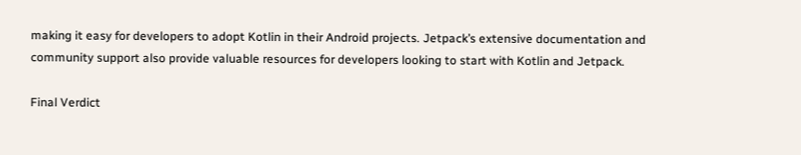making it easy for developers to adopt Kotlin in their Android projects. Jetpack’s extensive documentation and community support also provide valuable resources for developers looking to start with Kotlin and Jetpack.

Final Verdict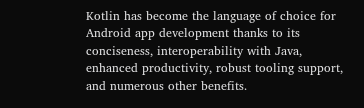Kotlin has become the language of choice for Android app development thanks to its conciseness, interoperability with Java, enhanced productivity, robust tooling support, and numerous other benefits.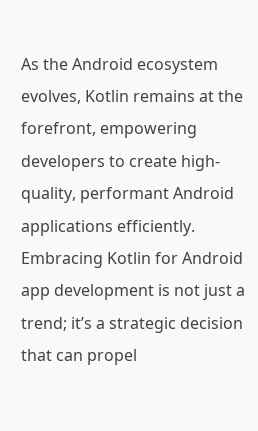As the Android ecosystem evolves, Kotlin remains at the forefront, empowering developers to create high-quality, performant Android applications efficiently. Embracing Kotlin for Android app development is not just a trend; it’s a strategic decision that can propel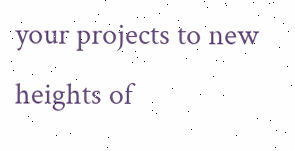your projects to new heights of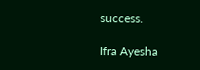success.

Ifra Ayesha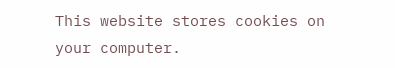This website stores cookies on your computer.